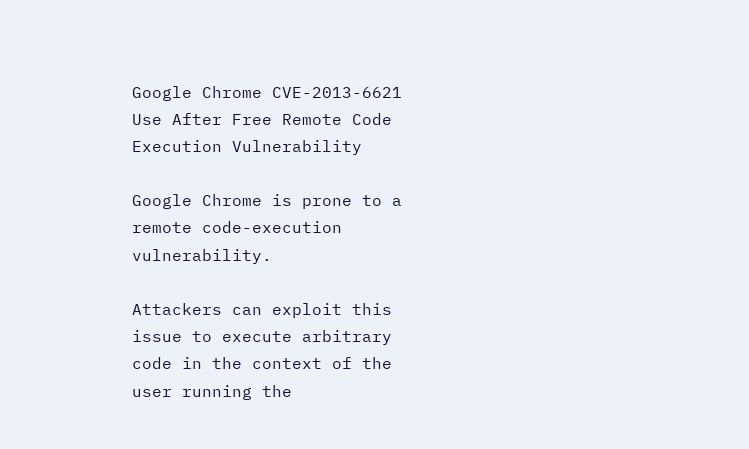Google Chrome CVE-2013-6621 Use After Free Remote Code Execution Vulnerability

Google Chrome is prone to a remote code-execution vulnerability.

Attackers can exploit this issue to execute arbitrary code in the context of the user running the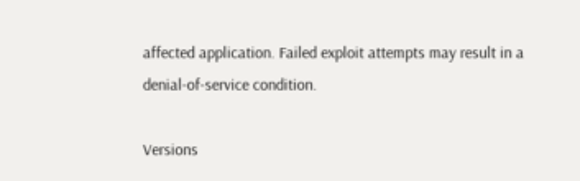affected application. Failed exploit attempts may result in a denial-of-service condition.

Versions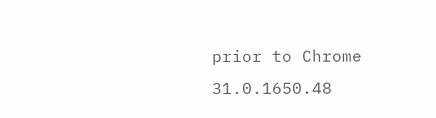prior to Chrome 31.0.1650.48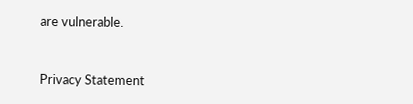are vulnerable.


Privacy Statement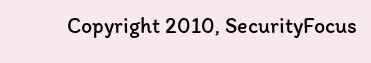Copyright 2010, SecurityFocus